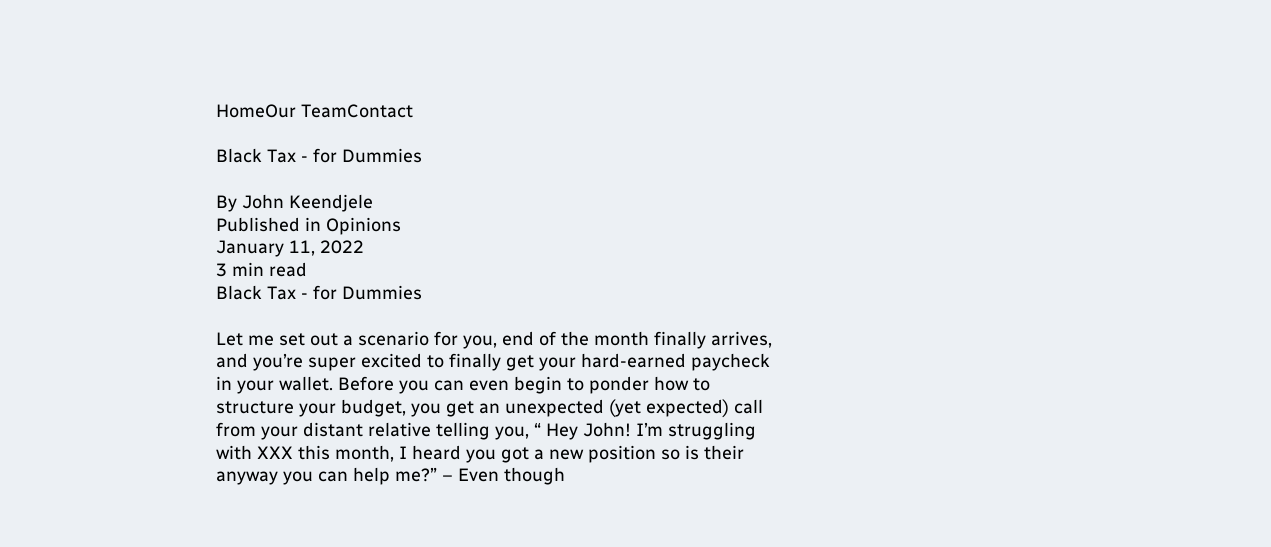HomeOur TeamContact

Black Tax - for Dummies

By John Keendjele
Published in Opinions
January 11, 2022
3 min read
Black Tax - for Dummies

Let me set out a scenario for you, end of the month finally arrives, and you’re super excited to finally get your hard-earned paycheck in your wallet. Before you can even begin to ponder how to structure your budget, you get an unexpected (yet expected) call from your distant relative telling you, “ Hey John! I’m struggling with XXX this month, I heard you got a new position so is their anyway you can help me?” – Even though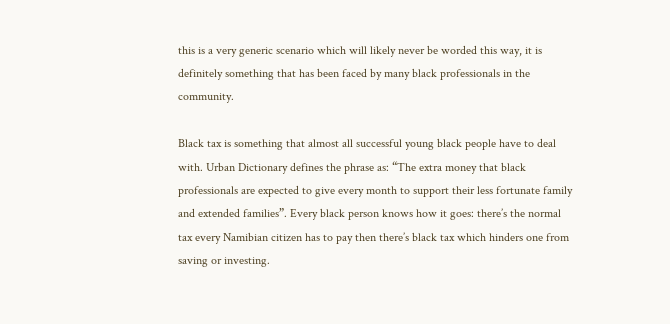this is a very generic scenario which will likely never be worded this way, it is definitely something that has been faced by many black professionals in the community.

Black tax is something that almost all successful young black people have to deal with. Urban Dictionary defines the phrase as: “The extra money that black professionals are expected to give every month to support their less fortunate family and extended families”. Every black person knows how it goes: there’s the normal tax every Namibian citizen has to pay then there’s black tax which hinders one from saving or investing.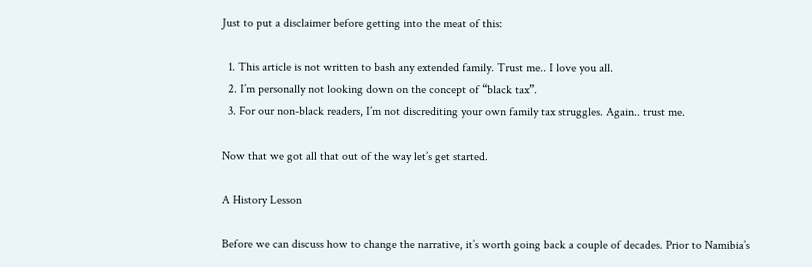Just to put a disclaimer before getting into the meat of this:

  1. This article is not written to bash any extended family. Trust me.. I love you all.
  2. I’m personally not looking down on the concept of “black tax”.
  3. For our non-black readers, I’m not discrediting your own family tax struggles. Again.. trust me.

Now that we got all that out of the way let’s get started.

A History Lesson

Before we can discuss how to change the narrative, it’s worth going back a couple of decades. Prior to Namibia’s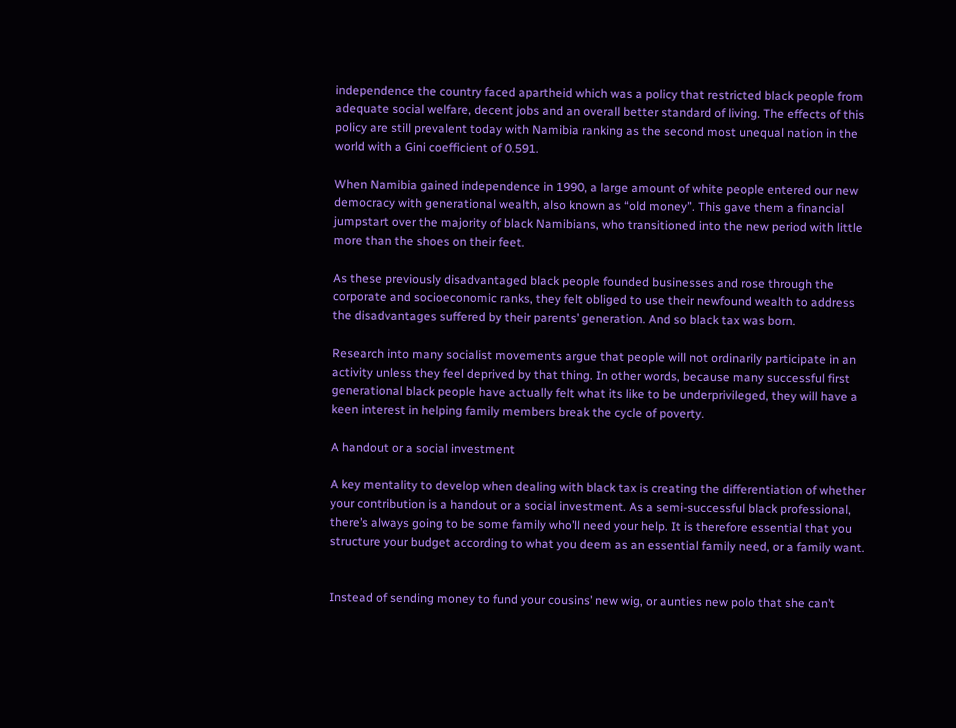independence the country faced apartheid which was a policy that restricted black people from adequate social welfare, decent jobs and an overall better standard of living. The effects of this policy are still prevalent today with Namibia ranking as the second most unequal nation in the world with a Gini coefficient of 0.591.

When Namibia gained independence in 1990, a large amount of white people entered our new democracy with generational wealth, also known as “old money”. This gave them a financial jumpstart over the majority of black Namibians, who transitioned into the new period with little more than the shoes on their feet.

As these previously disadvantaged black people founded businesses and rose through the corporate and socioeconomic ranks, they felt obliged to use their newfound wealth to address the disadvantages suffered by their parents’ generation. And so black tax was born.

Research into many socialist movements argue that people will not ordinarily participate in an activity unless they feel deprived by that thing. In other words, because many successful first generational black people have actually felt what its like to be underprivileged, they will have a keen interest in helping family members break the cycle of poverty.

A handout or a social investment

A key mentality to develop when dealing with black tax is creating the differentiation of whether your contribution is a handout or a social investment. As a semi-successful black professional, there’s always going to be some family who’ll need your help. It is therefore essential that you structure your budget according to what you deem as an essential family need, or a family want.


Instead of sending money to fund your cousins’ new wig, or aunties new polo that she can’t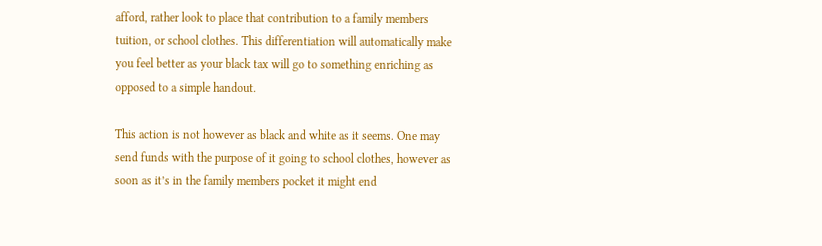afford, rather look to place that contribution to a family members tuition, or school clothes. This differentiation will automatically make you feel better as your black tax will go to something enriching as opposed to a simple handout.

This action is not however as black and white as it seems. One may send funds with the purpose of it going to school clothes, however as soon as it’s in the family members pocket it might end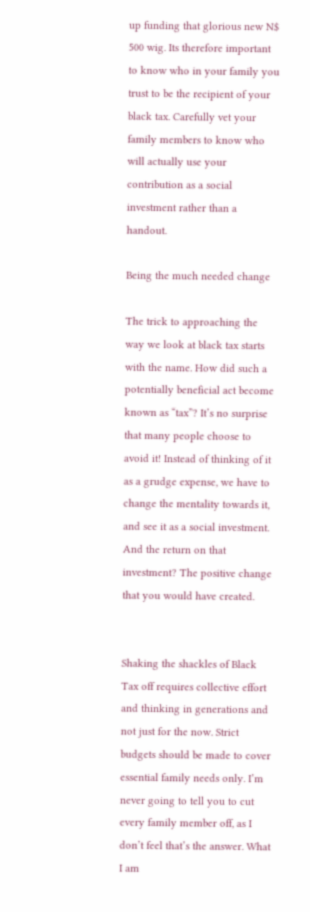up funding that glorious new N$ 500 wig. Its therefore important to know who in your family you trust to be the recipient of your black tax. Carefully vet your family members to know who will actually use your contribution as a social investment rather than a handout.

Being the much needed change

The trick to approaching the way we look at black tax starts with the name. How did such a potentially beneficial act become known as “tax”? It’s no surprise that many people choose to avoid it! Instead of thinking of it as a grudge expense, we have to change the mentality towards it, and see it as a social investment. And the return on that investment? The positive change that you would have created.


Shaking the shackles of Black Tax off requires collective effort and thinking in generations and not just for the now. Strict budgets should be made to cover essential family needs only. I’m never going to tell you to cut every family member off, as I don’t feel that’s the answer. What I am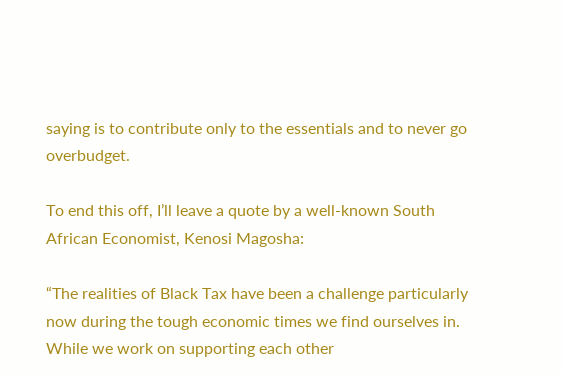saying is to contribute only to the essentials and to never go overbudget.

To end this off, I’ll leave a quote by a well-known South African Economist, Kenosi Magosha:

“The realities of Black Tax have been a challenge particularly now during the tough economic times we find ourselves in. While we work on supporting each other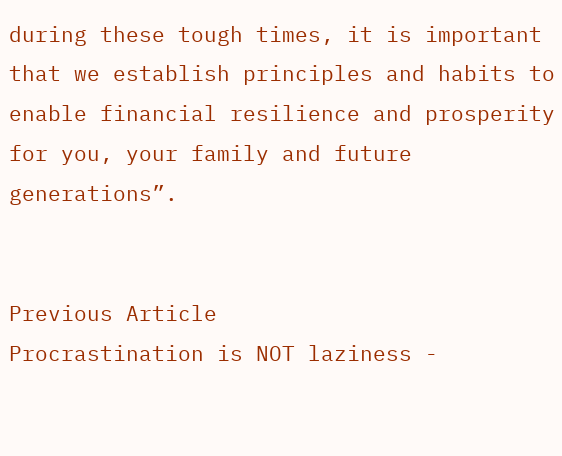during these tough times, it is important that we establish principles and habits to enable financial resilience and prosperity for you, your family and future generations”.


Previous Article
Procrastination is NOT laziness -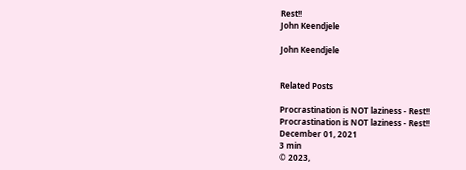Rest!!
John Keendjele

John Keendjele


Related Posts

Procrastination is NOT laziness - Rest!!
Procrastination is NOT laziness - Rest!!
December 01, 2021
3 min
© 2023,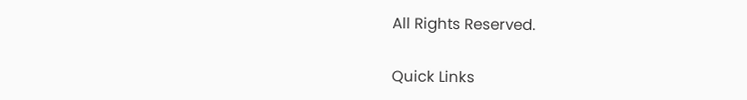All Rights Reserved.

Quick Links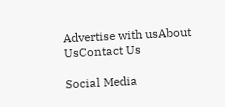Advertise with usAbout UsContact Us

Social Media